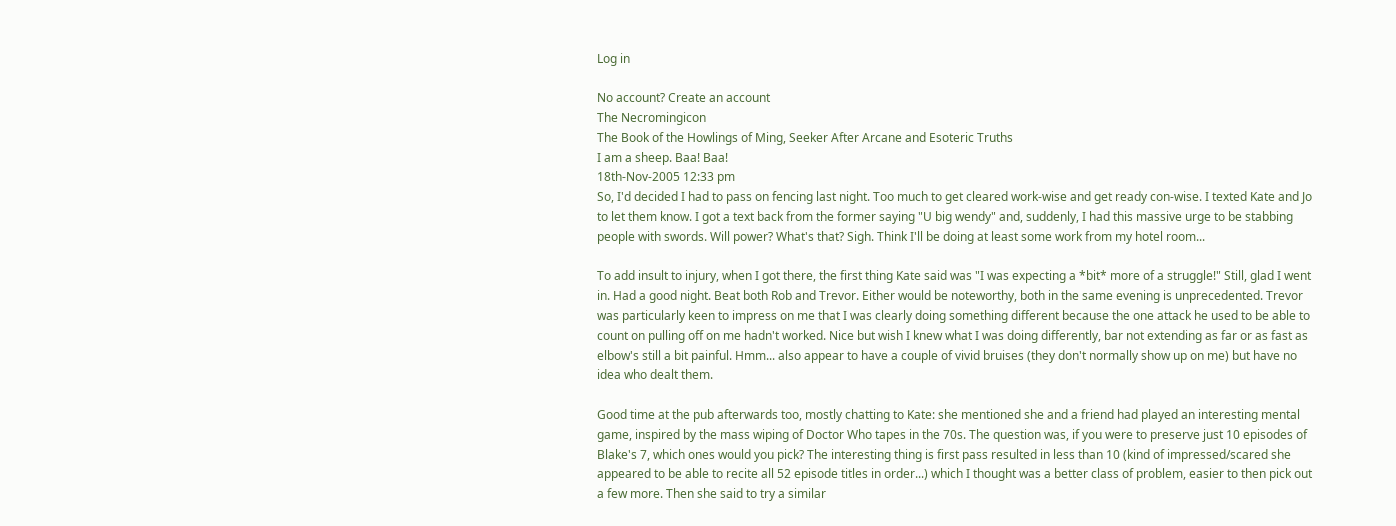Log in

No account? Create an account
The Necromingicon
The Book of the Howlings of Ming, Seeker After Arcane and Esoteric Truths
I am a sheep. Baa! Baa!
18th-Nov-2005 12:33 pm
So, I'd decided I had to pass on fencing last night. Too much to get cleared work-wise and get ready con-wise. I texted Kate and Jo to let them know. I got a text back from the former saying "U big wendy" and, suddenly, I had this massive urge to be stabbing people with swords. Will power? What's that? Sigh. Think I'll be doing at least some work from my hotel room...

To add insult to injury, when I got there, the first thing Kate said was "I was expecting a *bit* more of a struggle!" Still, glad I went in. Had a good night. Beat both Rob and Trevor. Either would be noteworthy, both in the same evening is unprecedented. Trevor was particularly keen to impress on me that I was clearly doing something different because the one attack he used to be able to count on pulling off on me hadn't worked. Nice but wish I knew what I was doing differently, bar not extending as far or as fast as elbow's still a bit painful. Hmm... also appear to have a couple of vivid bruises (they don't normally show up on me) but have no idea who dealt them.

Good time at the pub afterwards too, mostly chatting to Kate: she mentioned she and a friend had played an interesting mental game, inspired by the mass wiping of Doctor Who tapes in the 70s. The question was, if you were to preserve just 10 episodes of Blake's 7, which ones would you pick? The interesting thing is first pass resulted in less than 10 (kind of impressed/scared she appeared to be able to recite all 52 episode titles in order...) which I thought was a better class of problem, easier to then pick out a few more. Then she said to try a similar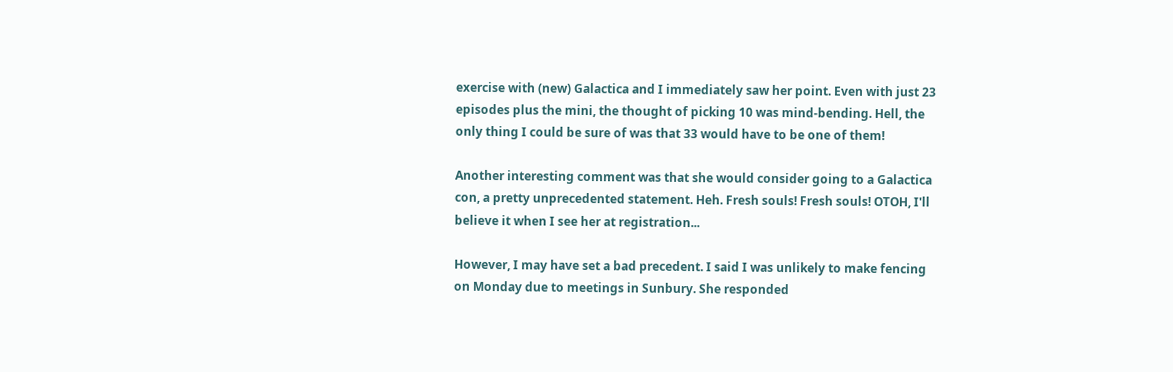exercise with (new) Galactica and I immediately saw her point. Even with just 23 episodes plus the mini, the thought of picking 10 was mind-bending. Hell, the only thing I could be sure of was that 33 would have to be one of them!

Another interesting comment was that she would consider going to a Galactica con, a pretty unprecedented statement. Heh. Fresh souls! Fresh souls! OTOH, I'll believe it when I see her at registration...

However, I may have set a bad precedent. I said I was unlikely to make fencing on Monday due to meetings in Sunbury. She responded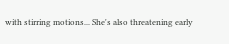with stirring motions... She's also threatening early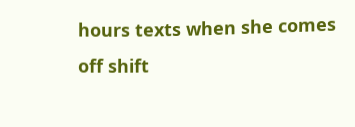hours texts when she comes off shift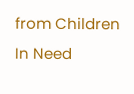from Children In Need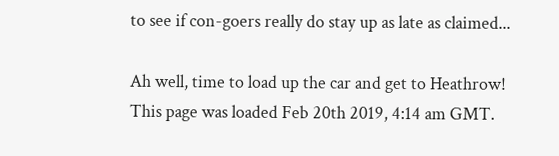to see if con-goers really do stay up as late as claimed...

Ah well, time to load up the car and get to Heathrow!
This page was loaded Feb 20th 2019, 4:14 am GMT.